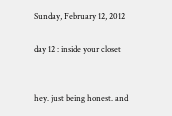Sunday, February 12, 2012

day 12 : inside your closet


hey. just being honest. and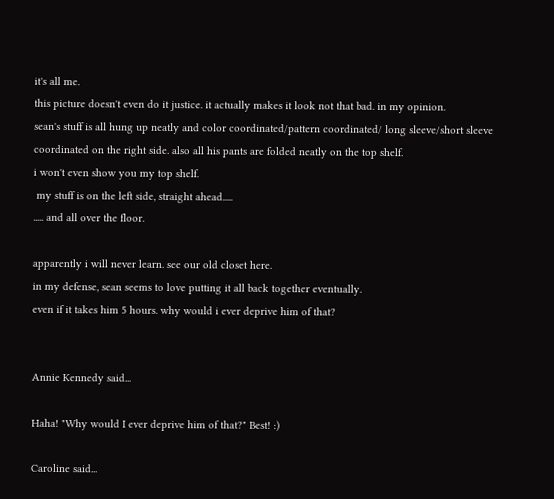it's all me.
this picture doesn't even do it justice. it actually makes it look not that bad. in my opinion.
sean's stuff is all hung up neatly and color coordinated/pattern coordinated/ long sleeve/short sleeve coordinated on the right side. also all his pants are folded neatly on the top shelf.
i won't even show you my top shelf.
 my stuff is on the left side, straight ahead.....
..... and all over the floor.

apparently i will never learn. see our old closet here.
in my defense, sean seems to love putting it all back together eventually.
even if it takes him 5 hours. why would i ever deprive him of that?


Annie Kennedy said...

Haha! "Why would I ever deprive him of that?" Best! :)

Caroline said...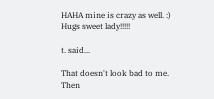HAHA mine is crazy as well. :) Hugs sweet lady!!!!!

t. said...

That doesn't look bad to me. Then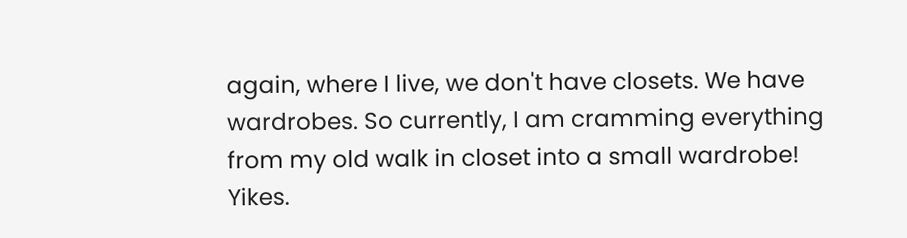again, where I live, we don't have closets. We have wardrobes. So currently, I am cramming everything from my old walk in closet into a small wardrobe! Yikes.